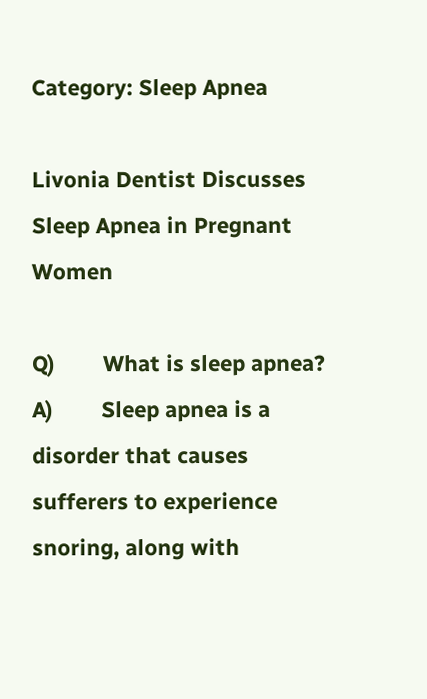Category: Sleep Apnea

Livonia Dentist Discusses Sleep Apnea in Pregnant Women

Q)        What is sleep apnea? A)        Sleep apnea is a disorder that causes sufferers to experience snoring, along with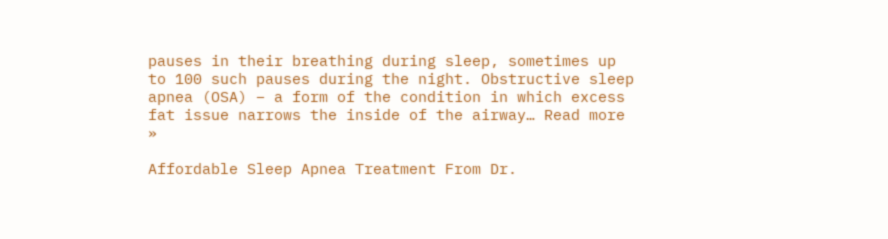pauses in their breathing during sleep, sometimes up to 100 such pauses during the night. Obstructive sleep apnea (OSA) – a form of the condition in which excess fat issue narrows the inside of the airway… Read more »

Affordable Sleep Apnea Treatment From Dr.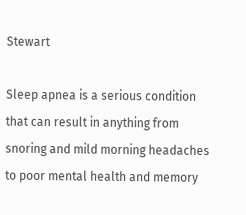Stewart

Sleep apnea is a serious condition that can result in anything from snoring and mild morning headaches to poor mental health and memory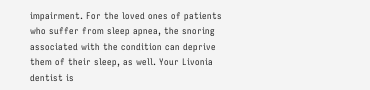impairment. For the loved ones of patients who suffer from sleep apnea, the snoring associated with the condition can deprive them of their sleep, as well. Your Livonia dentist is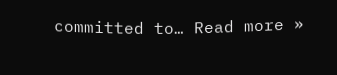committed to… Read more »